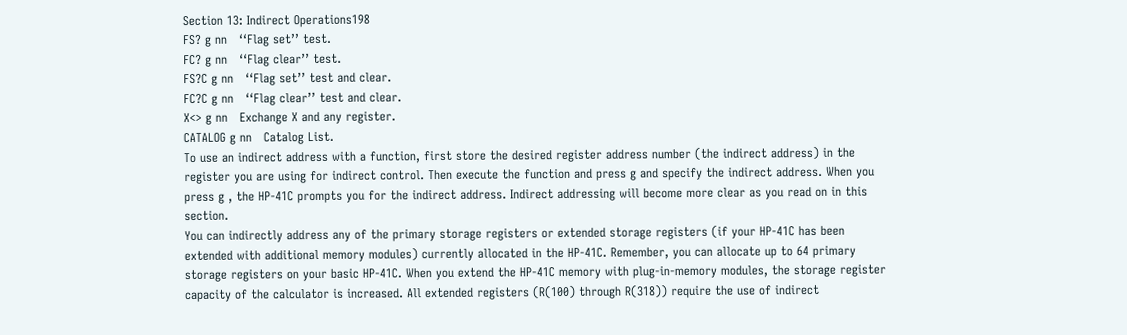Section 13: Indirect Operations198
FS? g nn   ‘‘Flag set’’ test.
FC? g nn   ‘‘Flag clear’’ test.
FS?C g nn   ‘‘Flag set’’ test and clear.
FC?C g nn   ‘‘Flag clear’’ test and clear.
X<> g nn   Exchange X and any register.
CATALOG g nn   Catalog List.
To use an indirect address with a function, first store the desired register address number (the indirect address) in the register you are using for indirect control. Then execute the function and press g and specify the indirect address. When you press g , the HP-41C prompts you for the indirect address. Indirect addressing will become more clear as you read on in this section.
You can indirectly address any of the primary storage registers or extended storage registers (if your HP-41C has been extended with additional memory modules) currently allocated in the HP-41C. Remember, you can allocate up to 64 primary storage registers on your basic HP-41C. When you extend the HP-41C memory with plug-in-memory modules, the storage register capacity of the calculator is increased. All extended registers (R(100) through R(318)) require the use of indirect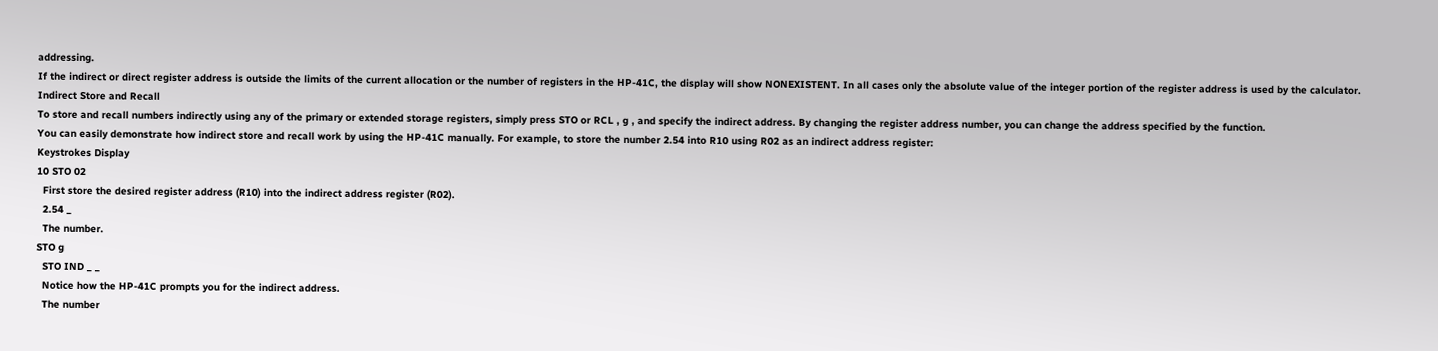addressing.
If the indirect or direct register address is outside the limits of the current allocation or the number of registers in the HP-41C, the display will show NONEXISTENT. In all cases only the absolute value of the integer portion of the register address is used by the calculator.
Indirect Store and Recall
To store and recall numbers indirectly using any of the primary or extended storage registers, simply press STO or RCL , g , and specify the indirect address. By changing the register address number, you can change the address specified by the function.
You can easily demonstrate how indirect store and recall work by using the HP-41C manually. For example, to store the number 2.54 into R10 using R02 as an indirect address register:
Keystrokes Display
10 STO 02
  First store the desired register address (R10) into the indirect address register (R02).
  2.54 _
  The number.
STO g
  STO IND _ _
  Notice how the HP-41C prompts you for the indirect address.
  The number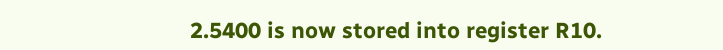2.5400 is now stored into register R10.